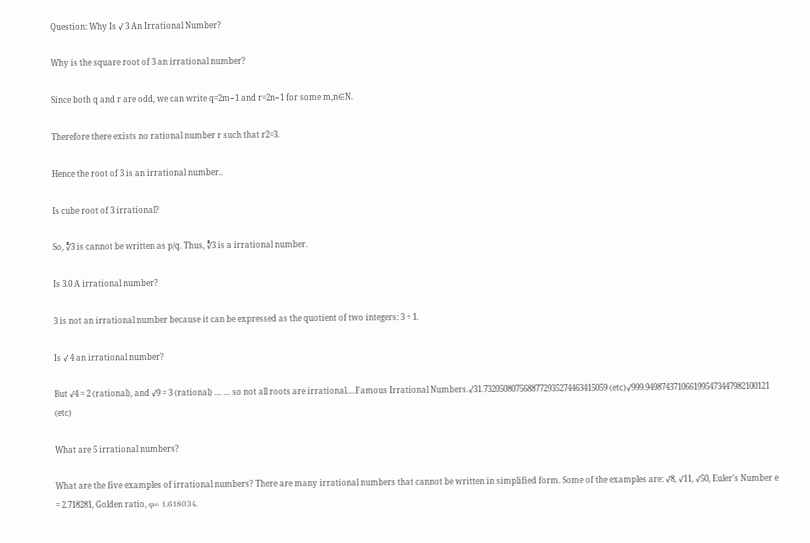Question: Why Is √ 3 An Irrational Number?

Why is the square root of 3 an irrational number?

Since both q and r are odd, we can write q=2m−1 and r=2n−1 for some m,n∈N.

Therefore there exists no rational number r such that r2=3.

Hence the root of 3 is an irrational number..

Is cube root of 3 irrational?

So, ∛3 is cannot be written as p/q. Thus, ∛3 is a irrational number.

Is 3.0 A irrational number?

3 is not an irrational number because it can be expressed as the quotient of two integers: 3 ÷ 1.

Is √ 4 an irrational number?

But √4 = 2 (rational), and √9 = 3 (rational) … … so not all roots are irrational….Famous Irrational Numbers.√31.7320508075688772935274463415059 (etc)√999.9498743710661995473447982100121 (etc)

What are 5 irrational numbers?

What are the five examples of irrational numbers? There are many irrational numbers that cannot be written in simplified form. Some of the examples are: √8, √11, √50, Euler’s Number e = 2.718281, Golden ratio, φ= 1.618034.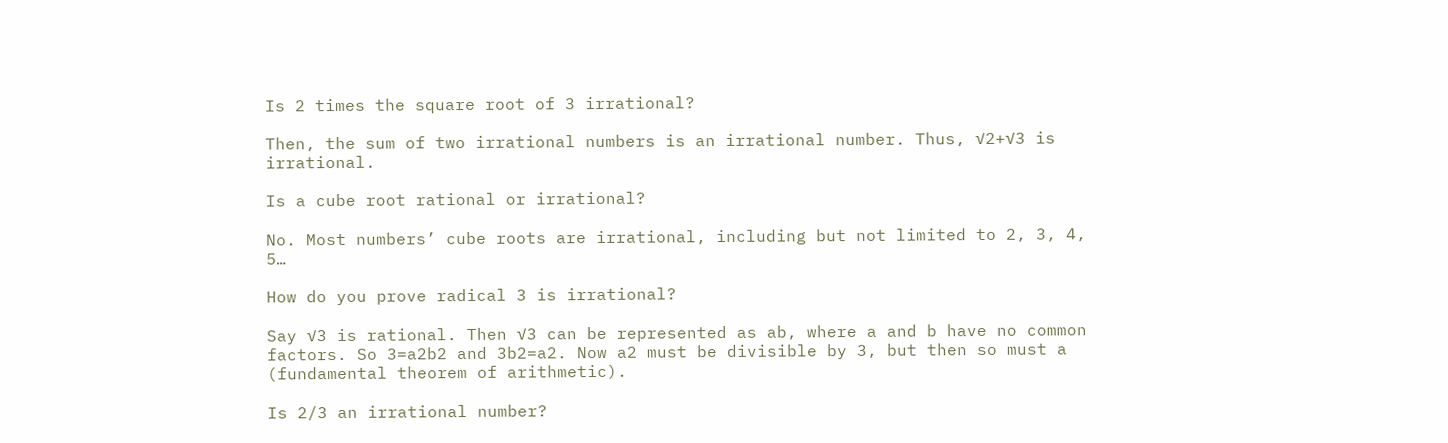Is 2 times the square root of 3 irrational?

Then, the sum of two irrational numbers is an irrational number. Thus, √2+√3 is irrational.

Is a cube root rational or irrational?

No. Most numbers’ cube roots are irrational, including but not limited to 2, 3, 4, 5…

How do you prove radical 3 is irrational?

Say √3 is rational. Then √3 can be represented as ab, where a and b have no common factors. So 3=a2b2 and 3b2=a2. Now a2 must be divisible by 3, but then so must a (fundamental theorem of arithmetic).

Is 2/3 an irrational number?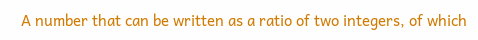A number that can be written as a ratio of two integers, of which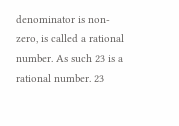denominator is non-zero, is called a rational number. As such 23 is a rational number. 23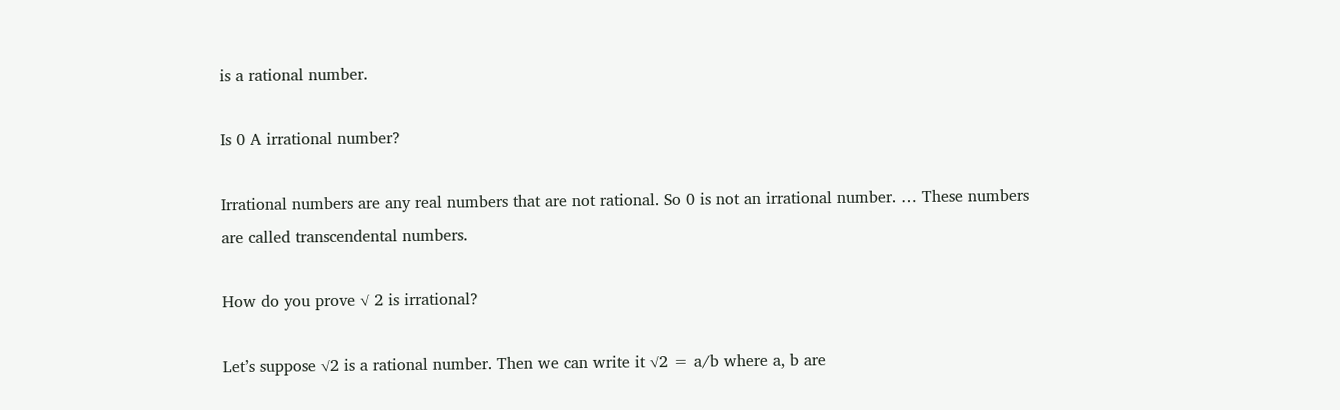is a rational number.

Is 0 A irrational number?

Irrational numbers are any real numbers that are not rational. So 0 is not an irrational number. … These numbers are called transcendental numbers.

How do you prove √ 2 is irrational?

Let’s suppose √2 is a rational number. Then we can write it √2 = a/b where a, b are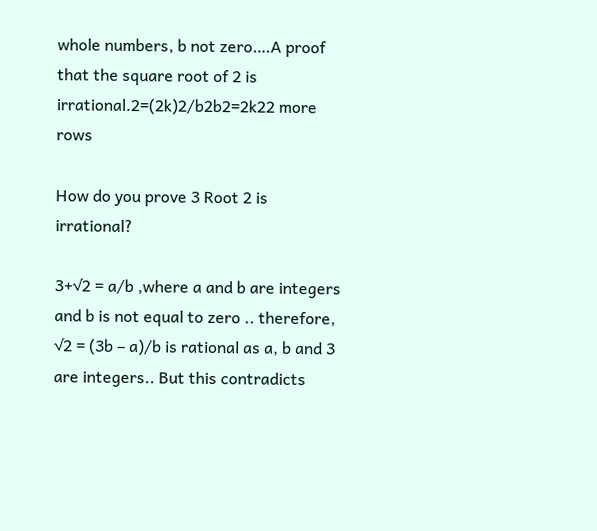whole numbers, b not zero….A proof that the square root of 2 is irrational.2=(2k)2/b2b2=2k22 more rows

How do you prove 3 Root 2 is irrational?

3+√2 = a/b ,where a and b are integers and b is not equal to zero .. therefore, √2 = (3b – a)/b is rational as a, b and 3 are integers.. But this contradicts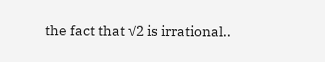the fact that √2 is irrational..